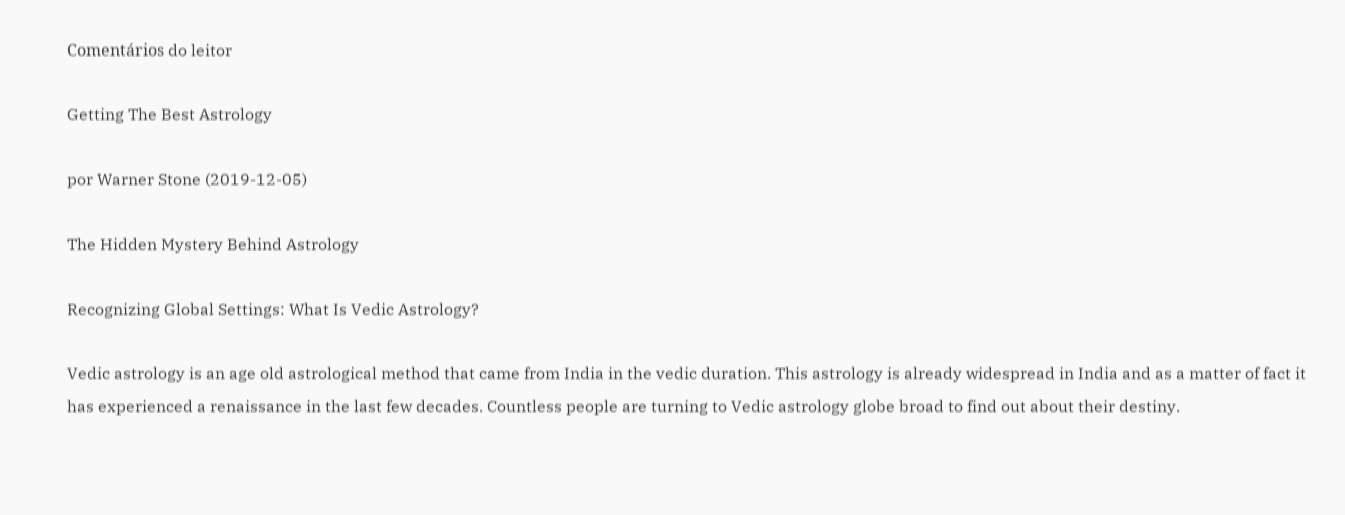Comentários do leitor

Getting The Best Astrology

por Warner Stone (2019-12-05)

The Hidden Mystery Behind Astrology

Recognizing Global Settings: What Is Vedic Astrology?

Vedic astrology is an age old astrological method that came from India in the vedic duration. This astrology is already widespread in India and as a matter of fact it has experienced a renaissance in the last few decades. Countless people are turning to Vedic astrology globe broad to find out about their destiny.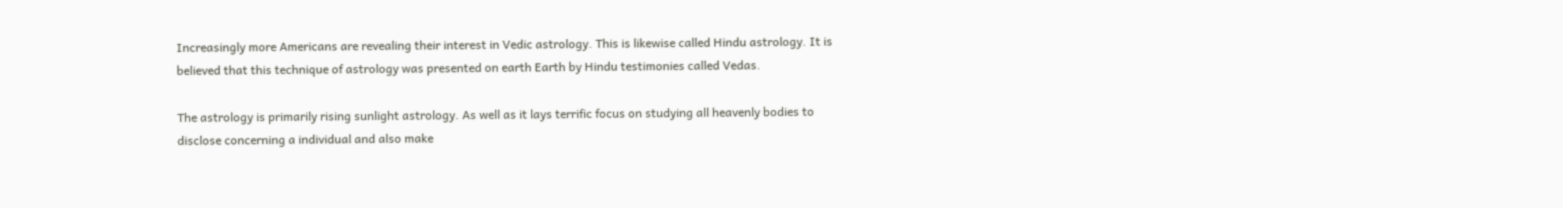Increasingly more Americans are revealing their interest in Vedic astrology. This is likewise called Hindu astrology. It is believed that this technique of astrology was presented on earth Earth by Hindu testimonies called Vedas.

The astrology is primarily rising sunlight astrology. As well as it lays terrific focus on studying all heavenly bodies to disclose concerning a individual and also make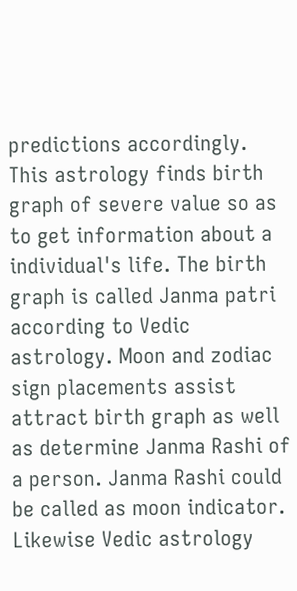predictions accordingly. This astrology finds birth graph of severe value so as to get information about a individual's life. The birth graph is called Janma patri according to Vedic astrology. Moon and zodiac sign placements assist attract birth graph as well as determine Janma Rashi of a person. Janma Rashi could be called as moon indicator. Likewise Vedic astrology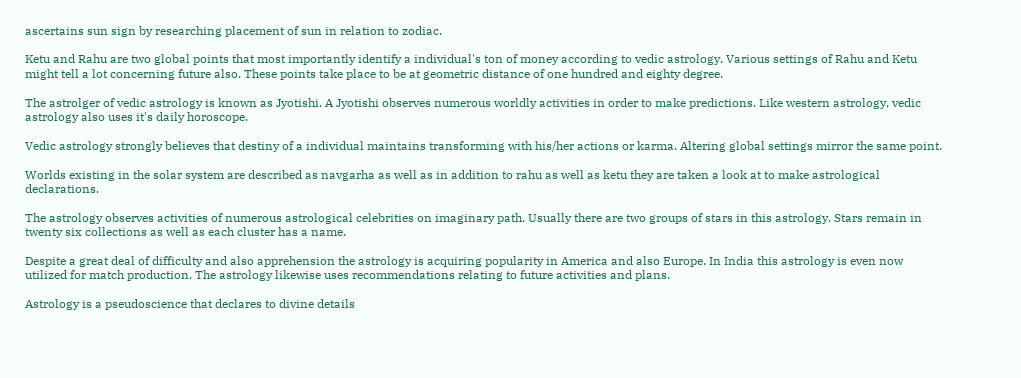ascertains sun sign by researching placement of sun in relation to zodiac.

Ketu and Rahu are two global points that most importantly identify a individual's ton of money according to vedic astrology. Various settings of Rahu and Ketu might tell a lot concerning future also. These points take place to be at geometric distance of one hundred and eighty degree.

The astrolger of vedic astrology is known as Jyotishi. A Jyotishi observes numerous worldly activities in order to make predictions. Like western astrology, vedic astrology also uses it's daily horoscope.

Vedic astrology strongly believes that destiny of a individual maintains transforming with his/her actions or karma. Altering global settings mirror the same point.

Worlds existing in the solar system are described as navgarha as well as in addition to rahu as well as ketu they are taken a look at to make astrological declarations.

The astrology observes activities of numerous astrological celebrities on imaginary path. Usually there are two groups of stars in this astrology. Stars remain in twenty six collections as well as each cluster has a name.

Despite a great deal of difficulty and also apprehension the astrology is acquiring popularity in America and also Europe. In India this astrology is even now utilized for match production. The astrology likewise uses recommendations relating to future activities and plans.

Astrology is a pseudoscience that declares to divine details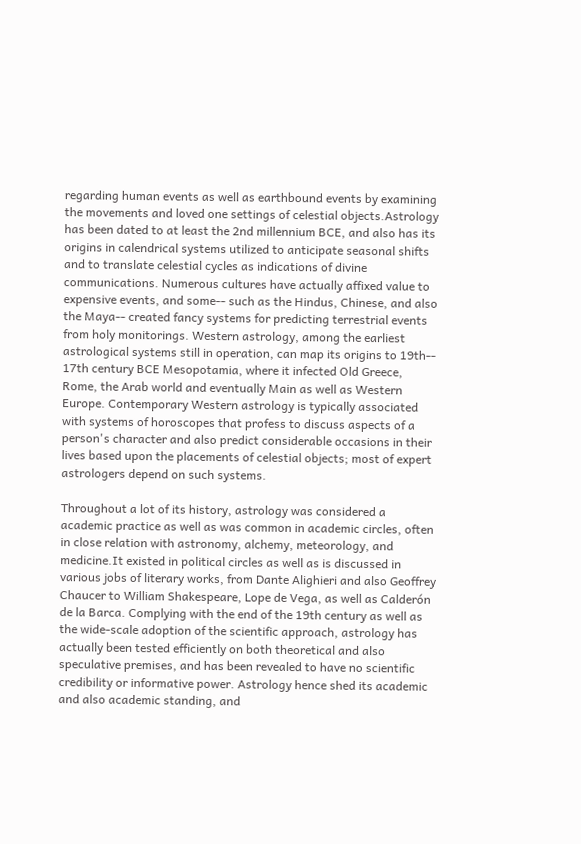regarding human events as well as earthbound events by examining the movements and loved one settings of celestial objects.Astrology has been dated to at least the 2nd millennium BCE, and also has its origins in calendrical systems utilized to anticipate seasonal shifts and to translate celestial cycles as indications of divine communications. Numerous cultures have actually affixed value to expensive events, and some-- such as the Hindus, Chinese, and also the Maya-- created fancy systems for predicting terrestrial events from holy monitorings. Western astrology, among the earliest astrological systems still in operation, can map its origins to 19th-- 17th century BCE Mesopotamia, where it infected Old Greece, Rome, the Arab world and eventually Main as well as Western Europe. Contemporary Western astrology is typically associated with systems of horoscopes that profess to discuss aspects of a person's character and also predict considerable occasions in their lives based upon the placements of celestial objects; most of expert astrologers depend on such systems.

Throughout a lot of its history, astrology was considered a academic practice as well as was common in academic circles, often in close relation with astronomy, alchemy, meteorology, and medicine.It existed in political circles as well as is discussed in various jobs of literary works, from Dante Alighieri and also Geoffrey Chaucer to William Shakespeare, Lope de Vega, as well as Calderón de la Barca. Complying with the end of the 19th century as well as the wide-scale adoption of the scientific approach, astrology has actually been tested efficiently on both theoretical and also speculative premises, and has been revealed to have no scientific credibility or informative power. Astrology hence shed its academic and also academic standing, and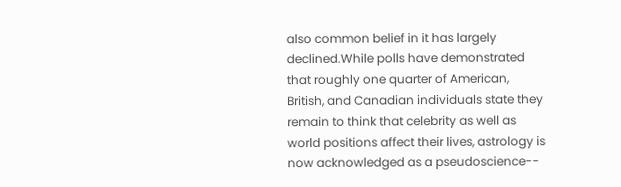also common belief in it has largely declined.While polls have demonstrated that roughly one quarter of American, British, and Canadian individuals state they remain to think that celebrity as well as world positions affect their lives, astrology is now acknowledged as a pseudoscience--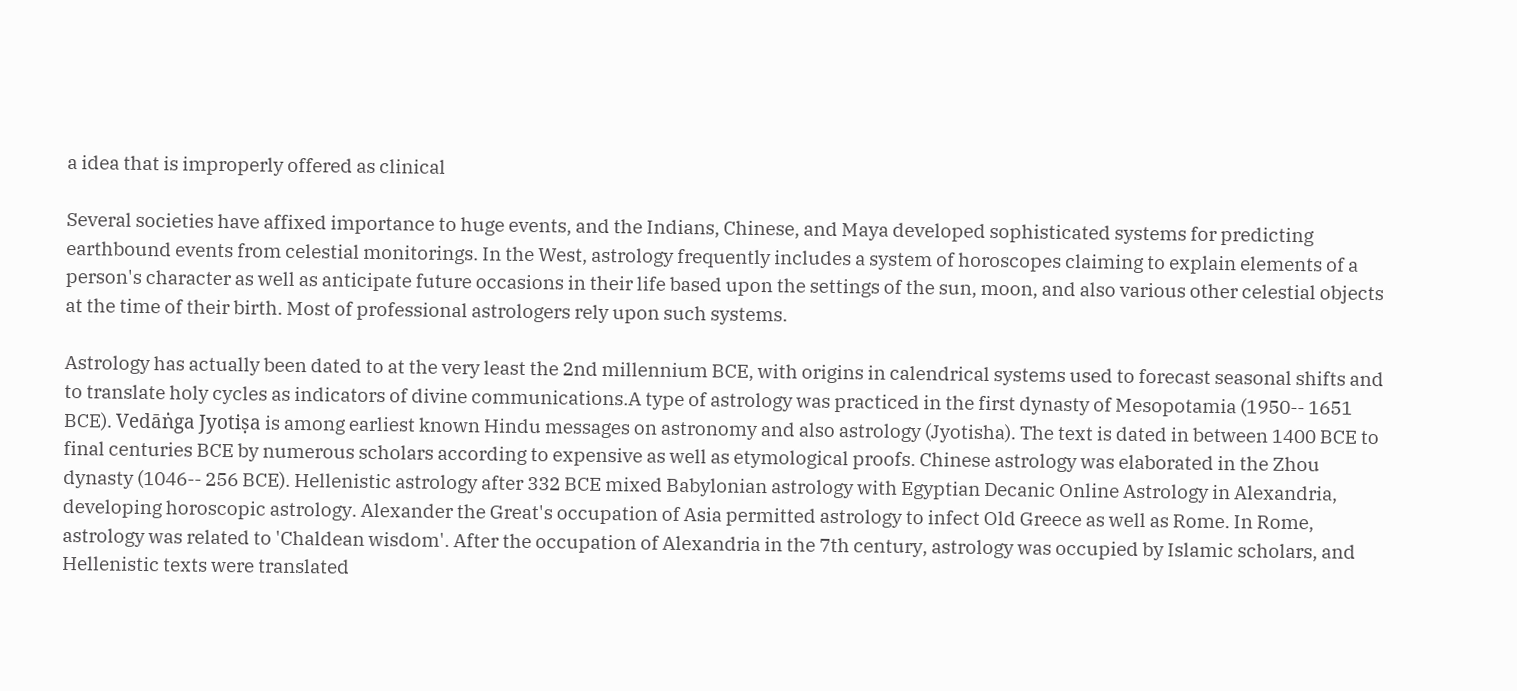a idea that is improperly offered as clinical

Several societies have affixed importance to huge events, and the Indians, Chinese, and Maya developed sophisticated systems for predicting earthbound events from celestial monitorings. In the West, astrology frequently includes a system of horoscopes claiming to explain elements of a person's character as well as anticipate future occasions in their life based upon the settings of the sun, moon, and also various other celestial objects at the time of their birth. Most of professional astrologers rely upon such systems.

Astrology has actually been dated to at the very least the 2nd millennium BCE, with origins in calendrical systems used to forecast seasonal shifts and to translate holy cycles as indicators of divine communications.A type of astrology was practiced in the first dynasty of Mesopotamia (1950-- 1651 BCE). Vedāṅga Jyotiṣa is among earliest known Hindu messages on astronomy and also astrology (Jyotisha). The text is dated in between 1400 BCE to final centuries BCE by numerous scholars according to expensive as well as etymological proofs. Chinese astrology was elaborated in the Zhou dynasty (1046-- 256 BCE). Hellenistic astrology after 332 BCE mixed Babylonian astrology with Egyptian Decanic Online Astrology in Alexandria, developing horoscopic astrology. Alexander the Great's occupation of Asia permitted astrology to infect Old Greece as well as Rome. In Rome, astrology was related to 'Chaldean wisdom'. After the occupation of Alexandria in the 7th century, astrology was occupied by Islamic scholars, and Hellenistic texts were translated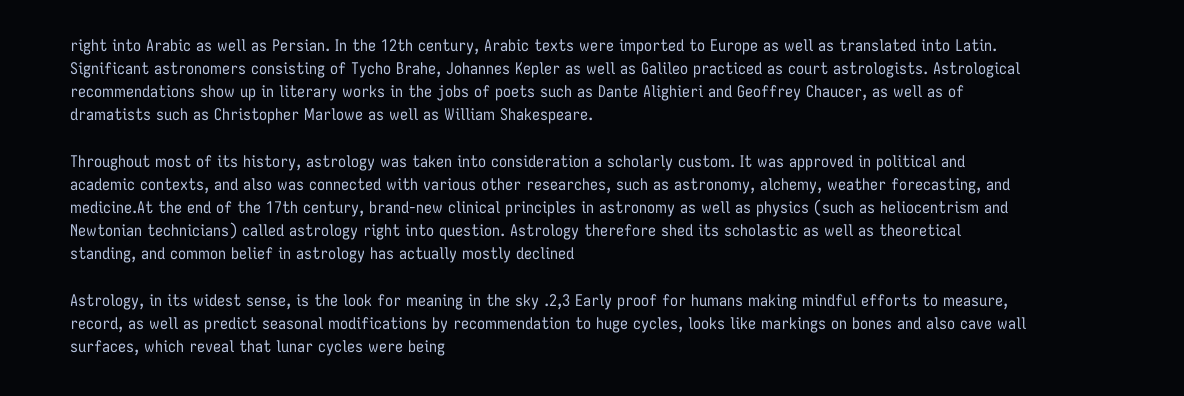right into Arabic as well as Persian. In the 12th century, Arabic texts were imported to Europe as well as translated into Latin. Significant astronomers consisting of Tycho Brahe, Johannes Kepler as well as Galileo practiced as court astrologists. Astrological recommendations show up in literary works in the jobs of poets such as Dante Alighieri and Geoffrey Chaucer, as well as of dramatists such as Christopher Marlowe as well as William Shakespeare.

Throughout most of its history, astrology was taken into consideration a scholarly custom. It was approved in political and academic contexts, and also was connected with various other researches, such as astronomy, alchemy, weather forecasting, and medicine.At the end of the 17th century, brand-new clinical principles in astronomy as well as physics (such as heliocentrism and Newtonian technicians) called astrology right into question. Astrology therefore shed its scholastic as well as theoretical standing, and common belief in astrology has actually mostly declined

Astrology, in its widest sense, is the look for meaning in the sky .2,3 Early proof for humans making mindful efforts to measure, record, as well as predict seasonal modifications by recommendation to huge cycles, looks like markings on bones and also cave wall surfaces, which reveal that lunar cycles were being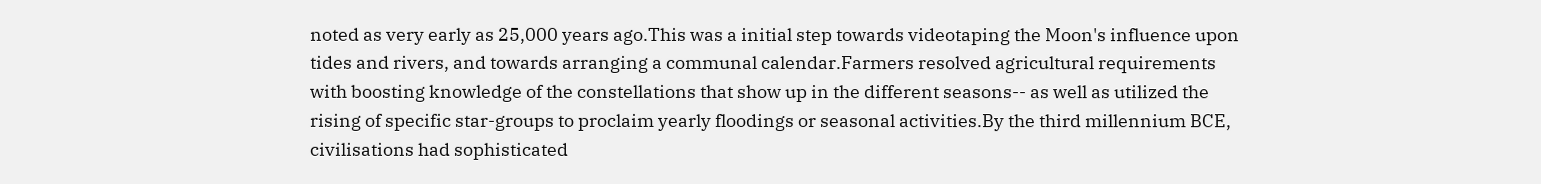noted as very early as 25,000 years ago.This was a initial step towards videotaping the Moon's influence upon tides and rivers, and towards arranging a communal calendar.Farmers resolved agricultural requirements with boosting knowledge of the constellations that show up in the different seasons-- as well as utilized the rising of specific star-groups to proclaim yearly floodings or seasonal activities.By the third millennium BCE, civilisations had sophisticated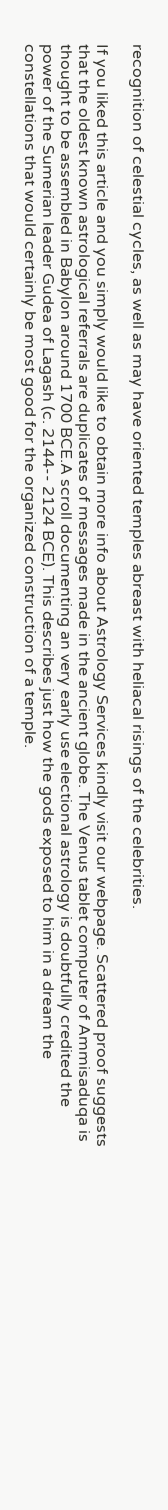recognition of celestial cycles, as well as may have oriented temples abreast with heliacal risings of the celebrities.

If you liked this article and you simply would like to obtain more info about Astrology Services kindly visit our webpage. Scattered proof suggests that the oldest known astrological referrals are duplicates of messages made in the ancient globe. The Venus tablet computer of Ammisaduqa is thought to be assembled in Babylon around 1700 BCE.A scroll documenting an very early use electional astrology is doubtfully credited the power of the Sumerian leader Gudea of Lagash (c. 2144-- 2124 BCE). This describes just how the gods exposed to him in a dream the constellations that would certainly be most good for the organized construction of a temple.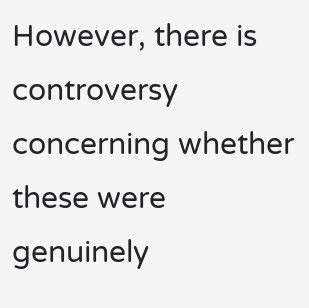However, there is controversy concerning whether these were genuinely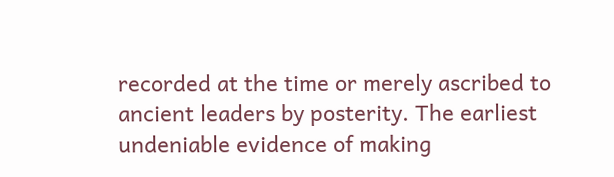recorded at the time or merely ascribed to ancient leaders by posterity. The earliest undeniable evidence of making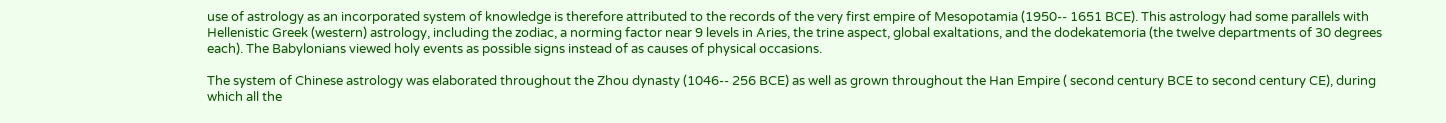use of astrology as an incorporated system of knowledge is therefore attributed to the records of the very first empire of Mesopotamia (1950-- 1651 BCE). This astrology had some parallels with Hellenistic Greek (western) astrology, including the zodiac, a norming factor near 9 levels in Aries, the trine aspect, global exaltations, and the dodekatemoria (the twelve departments of 30 degrees each). The Babylonians viewed holy events as possible signs instead of as causes of physical occasions.

The system of Chinese astrology was elaborated throughout the Zhou dynasty (1046-- 256 BCE) as well as grown throughout the Han Empire ( second century BCE to second century CE), during which all the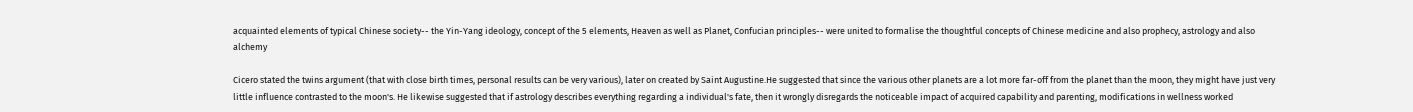acquainted elements of typical Chinese society-- the Yin-Yang ideology, concept of the 5 elements, Heaven as well as Planet, Confucian principles-- were united to formalise the thoughtful concepts of Chinese medicine and also prophecy, astrology and also alchemy

Cicero stated the twins argument (that with close birth times, personal results can be very various), later on created by Saint Augustine.He suggested that since the various other planets are a lot more far-off from the planet than the moon, they might have just very little influence contrasted to the moon's. He likewise suggested that if astrology describes everything regarding a individual's fate, then it wrongly disregards the noticeable impact of acquired capability and parenting, modifications in wellness worked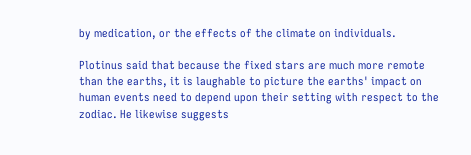by medication, or the effects of the climate on individuals.

Plotinus said that because the fixed stars are much more remote than the earths, it is laughable to picture the earths' impact on human events need to depend upon their setting with respect to the zodiac. He likewise suggests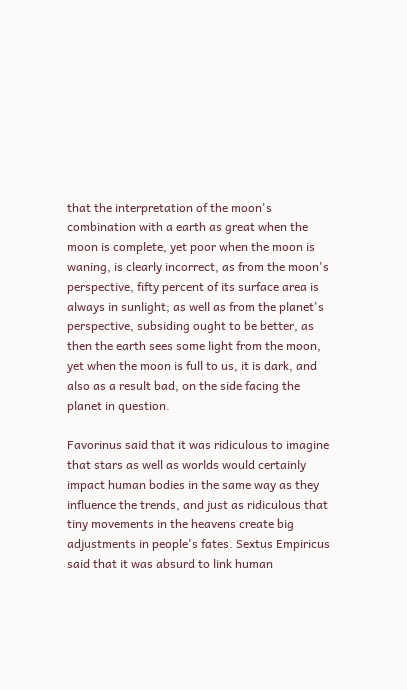that the interpretation of the moon's combination with a earth as great when the moon is complete, yet poor when the moon is waning, is clearly incorrect, as from the moon's perspective, fifty percent of its surface area is always in sunlight; as well as from the planet's perspective, subsiding ought to be better, as then the earth sees some light from the moon, yet when the moon is full to us, it is dark, and also as a result bad, on the side facing the planet in question.

Favorinus said that it was ridiculous to imagine that stars as well as worlds would certainly impact human bodies in the same way as they influence the trends, and just as ridiculous that tiny movements in the heavens create big adjustments in people's fates. Sextus Empiricus said that it was absurd to link human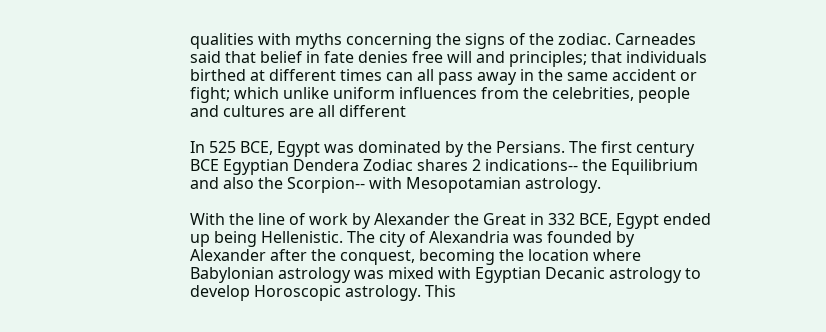qualities with myths concerning the signs of the zodiac. Carneades said that belief in fate denies free will and principles; that individuals birthed at different times can all pass away in the same accident or fight; which unlike uniform influences from the celebrities, people and cultures are all different

In 525 BCE, Egypt was dominated by the Persians. The first century BCE Egyptian Dendera Zodiac shares 2 indications-- the Equilibrium and also the Scorpion-- with Mesopotamian astrology.

With the line of work by Alexander the Great in 332 BCE, Egypt ended up being Hellenistic. The city of Alexandria was founded by Alexander after the conquest, becoming the location where Babylonian astrology was mixed with Egyptian Decanic astrology to develop Horoscopic astrology. This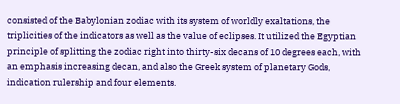consisted of the Babylonian zodiac with its system of worldly exaltations, the triplicities of the indicators as well as the value of eclipses. It utilized the Egyptian principle of splitting the zodiac right into thirty-six decans of 10 degrees each, with an emphasis increasing decan, and also the Greek system of planetary Gods, indication rulership and four elements.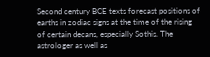Second century BCE texts forecast positions of earths in zodiac signs at the time of the rising of certain decans, especially Sothis. The astrologer as well as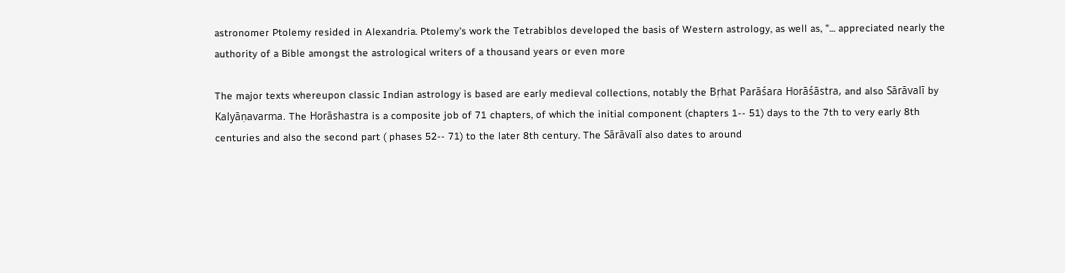astronomer Ptolemy resided in Alexandria. Ptolemy's work the Tetrabiblos developed the basis of Western astrology, as well as, "... appreciated nearly the authority of a Bible amongst the astrological writers of a thousand years or even more

The major texts whereupon classic Indian astrology is based are early medieval collections, notably the Bṛhat Parāśara Horāśāstra, and also Sārāvalī by Kalyāṇavarma. The Horāshastra is a composite job of 71 chapters, of which the initial component (chapters 1-- 51) days to the 7th to very early 8th centuries and also the second part ( phases 52-- 71) to the later 8th century. The Sārāvalī also dates to around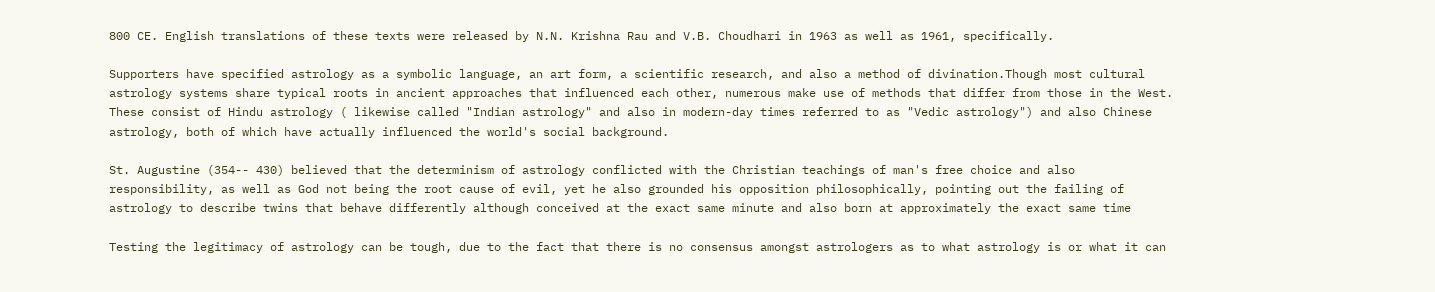800 CE. English translations of these texts were released by N.N. Krishna Rau and V.B. Choudhari in 1963 as well as 1961, specifically.

Supporters have specified astrology as a symbolic language, an art form, a scientific research, and also a method of divination.Though most cultural astrology systems share typical roots in ancient approaches that influenced each other, numerous make use of methods that differ from those in the West. These consist of Hindu astrology ( likewise called "Indian astrology" and also in modern-day times referred to as "Vedic astrology") and also Chinese astrology, both of which have actually influenced the world's social background.

St. Augustine (354-- 430) believed that the determinism of astrology conflicted with the Christian teachings of man's free choice and also responsibility, as well as God not being the root cause of evil, yet he also grounded his opposition philosophically, pointing out the failing of astrology to describe twins that behave differently although conceived at the exact same minute and also born at approximately the exact same time

Testing the legitimacy of astrology can be tough, due to the fact that there is no consensus amongst astrologers as to what astrology is or what it can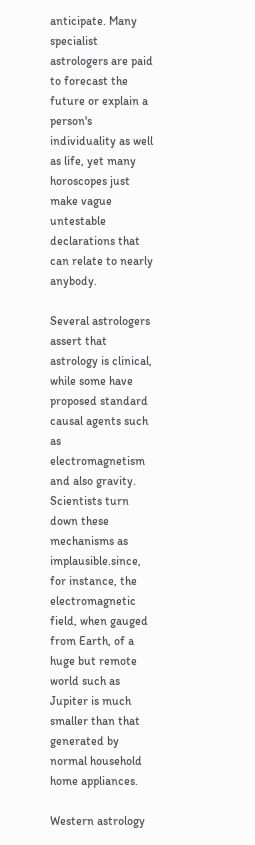anticipate. Many specialist astrologers are paid to forecast the future or explain a person's individuality as well as life, yet many horoscopes just make vague untestable declarations that can relate to nearly anybody.

Several astrologers assert that astrology is clinical, while some have proposed standard causal agents such as electromagnetism and also gravity. Scientists turn down these mechanisms as implausible.since, for instance, the electromagnetic field, when gauged from Earth, of a huge but remote world such as Jupiter is much smaller than that generated by normal household home appliances.

Western astrology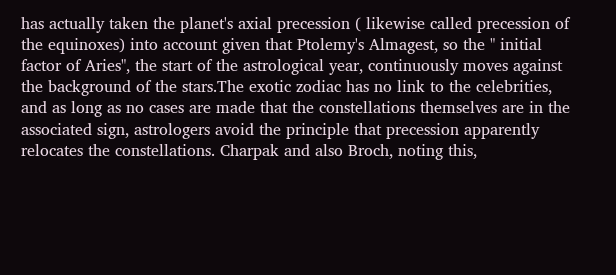has actually taken the planet's axial precession ( likewise called precession of the equinoxes) into account given that Ptolemy's Almagest, so the " initial factor of Aries", the start of the astrological year, continuously moves against the background of the stars.The exotic zodiac has no link to the celebrities, and as long as no cases are made that the constellations themselves are in the associated sign, astrologers avoid the principle that precession apparently relocates the constellations. Charpak and also Broch, noting this,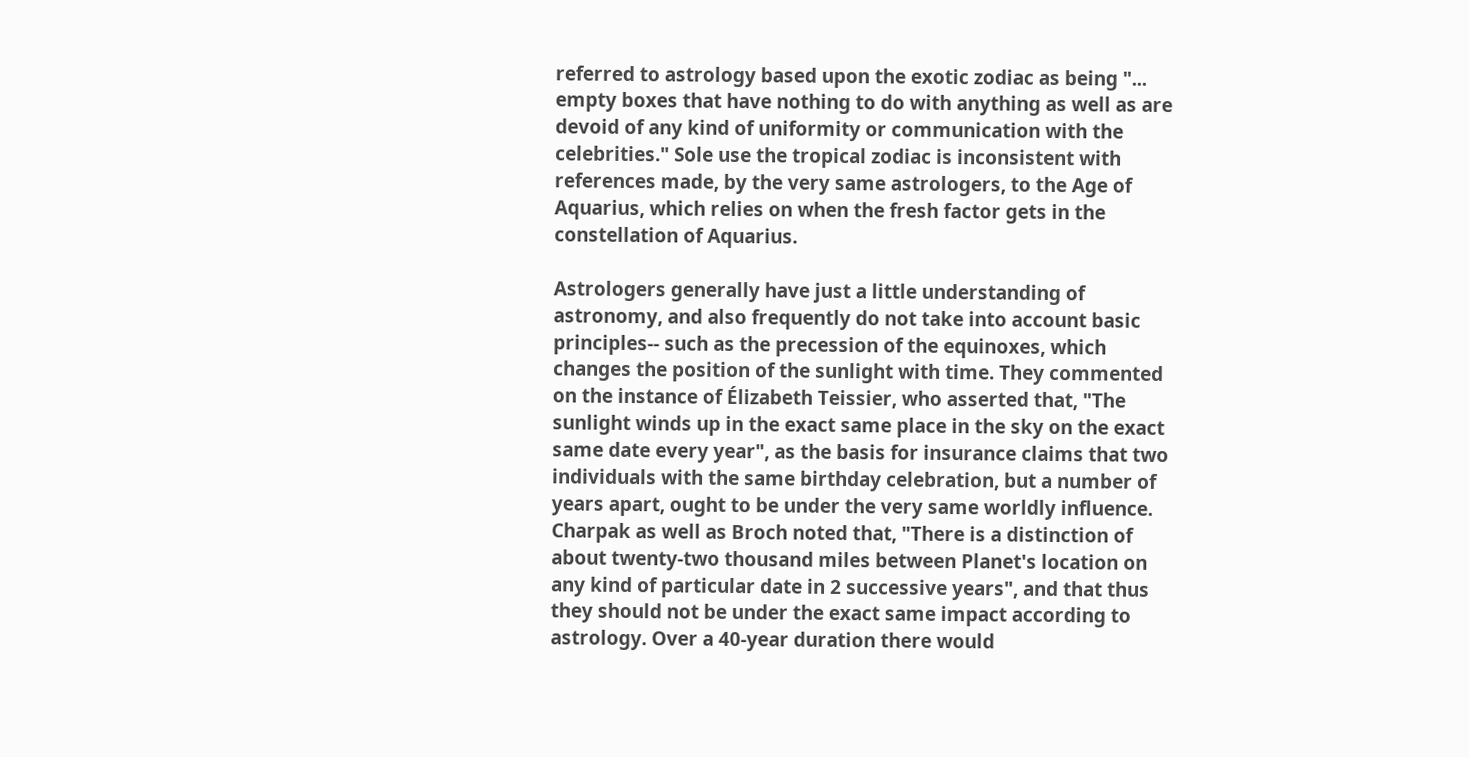referred to astrology based upon the exotic zodiac as being "... empty boxes that have nothing to do with anything as well as are devoid of any kind of uniformity or communication with the celebrities." Sole use the tropical zodiac is inconsistent with references made, by the very same astrologers, to the Age of Aquarius, which relies on when the fresh factor gets in the constellation of Aquarius.

Astrologers generally have just a little understanding of astronomy, and also frequently do not take into account basic principles-- such as the precession of the equinoxes, which changes the position of the sunlight with time. They commented on the instance of Élizabeth Teissier, who asserted that, "The sunlight winds up in the exact same place in the sky on the exact same date every year", as the basis for insurance claims that two individuals with the same birthday celebration, but a number of years apart, ought to be under the very same worldly influence. Charpak as well as Broch noted that, "There is a distinction of about twenty-two thousand miles between Planet's location on any kind of particular date in 2 successive years", and that thus they should not be under the exact same impact according to astrology. Over a 40-year duration there would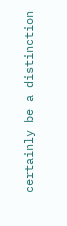certainly be a distinction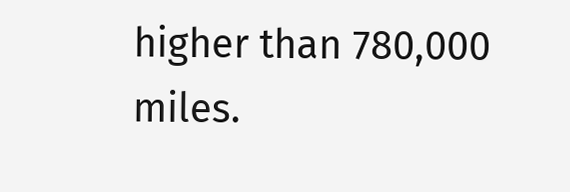higher than 780,000 miles.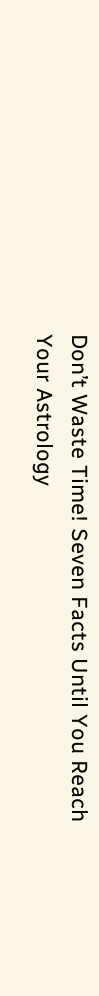Don’t Waste Time! Seven Facts Until You Reach Your Astrology